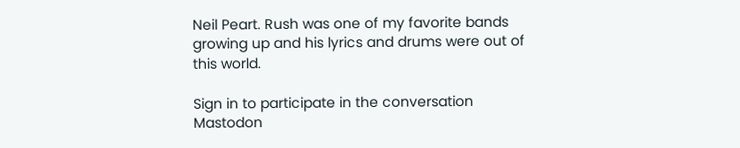Neil Peart. Rush was one of my favorite bands growing up and his lyrics and drums were out of this world.

Sign in to participate in the conversation
Mastodon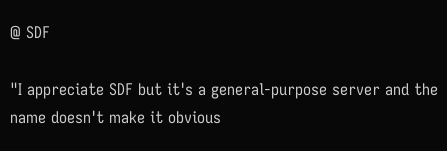@ SDF

"I appreciate SDF but it's a general-purpose server and the name doesn't make it obvious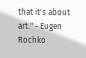that it's about art." - Eugen Rochko